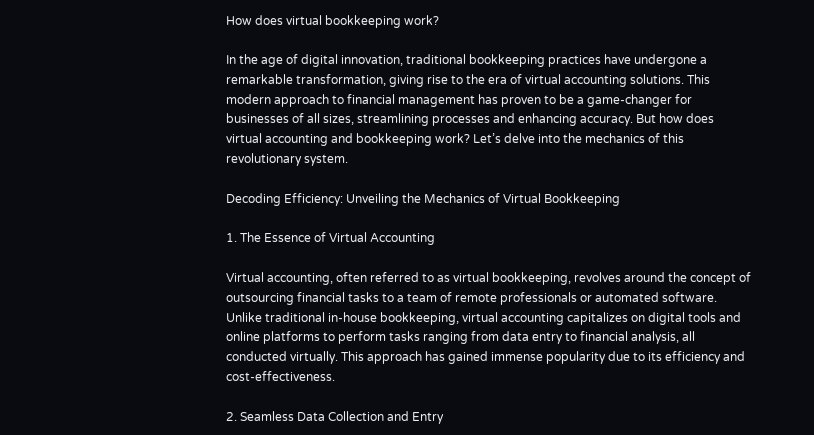How does virtual bookkeeping work?

In the age of digital innovation, traditional bookkeeping practices have undergone a remarkable transformation, giving rise to the era of virtual accounting solutions. This modern approach to financial management has proven to be a game-changer for businesses of all sizes, streamlining processes and enhancing accuracy. But how does virtual accounting and bookkeeping work? Let’s delve into the mechanics of this revolutionary system.

Decoding Efficiency: Unveiling the Mechanics of Virtual Bookkeeping

1. The Essence of Virtual Accounting

Virtual accounting, often referred to as virtual bookkeeping, revolves around the concept of outsourcing financial tasks to a team of remote professionals or automated software. Unlike traditional in-house bookkeeping, virtual accounting capitalizes on digital tools and online platforms to perform tasks ranging from data entry to financial analysis, all conducted virtually. This approach has gained immense popularity due to its efficiency and cost-effectiveness.

2. Seamless Data Collection and Entry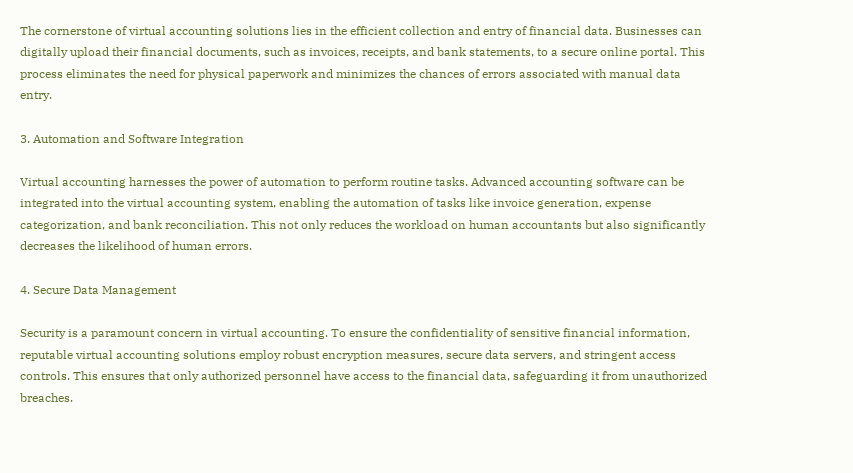The cornerstone of virtual accounting solutions lies in the efficient collection and entry of financial data. Businesses can digitally upload their financial documents, such as invoices, receipts, and bank statements, to a secure online portal. This process eliminates the need for physical paperwork and minimizes the chances of errors associated with manual data entry.

3. Automation and Software Integration

Virtual accounting harnesses the power of automation to perform routine tasks. Advanced accounting software can be integrated into the virtual accounting system, enabling the automation of tasks like invoice generation, expense categorization, and bank reconciliation. This not only reduces the workload on human accountants but also significantly decreases the likelihood of human errors.

4. Secure Data Management

Security is a paramount concern in virtual accounting. To ensure the confidentiality of sensitive financial information, reputable virtual accounting solutions employ robust encryption measures, secure data servers, and stringent access controls. This ensures that only authorized personnel have access to the financial data, safeguarding it from unauthorized breaches.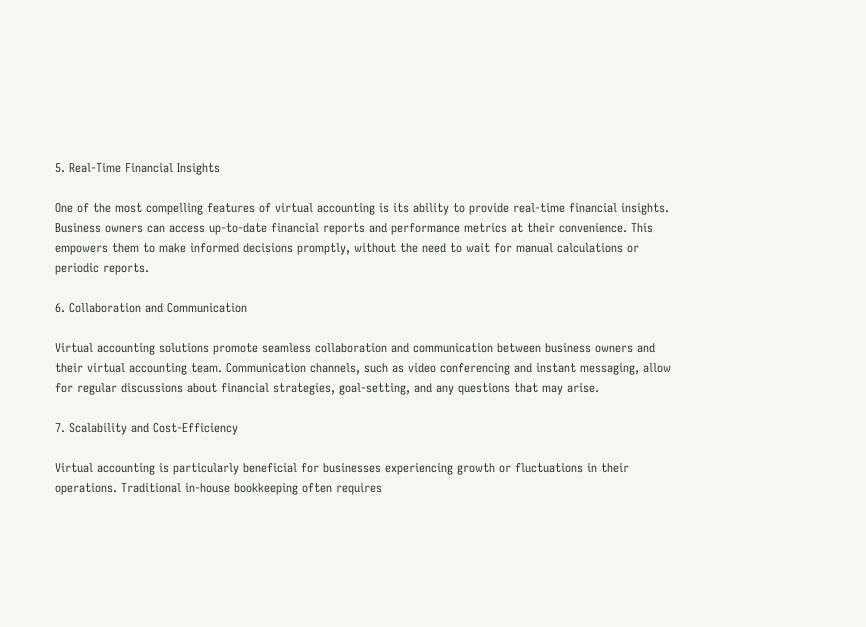5. Real-Time Financial Insights

One of the most compelling features of virtual accounting is its ability to provide real-time financial insights. Business owners can access up-to-date financial reports and performance metrics at their convenience. This empowers them to make informed decisions promptly, without the need to wait for manual calculations or periodic reports.

6. Collaboration and Communication

Virtual accounting solutions promote seamless collaboration and communication between business owners and their virtual accounting team. Communication channels, such as video conferencing and instant messaging, allow for regular discussions about financial strategies, goal-setting, and any questions that may arise.

7. Scalability and Cost-Efficiency

Virtual accounting is particularly beneficial for businesses experiencing growth or fluctuations in their operations. Traditional in-house bookkeeping often requires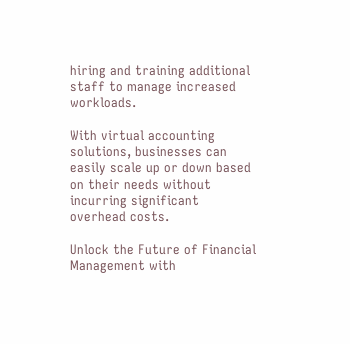hiring and training additional staff to manage increased workloads.

With virtual accounting solutions, businesses can easily scale up or down based on their needs without incurring significant overhead costs.

Unlock the Future of Financial Management with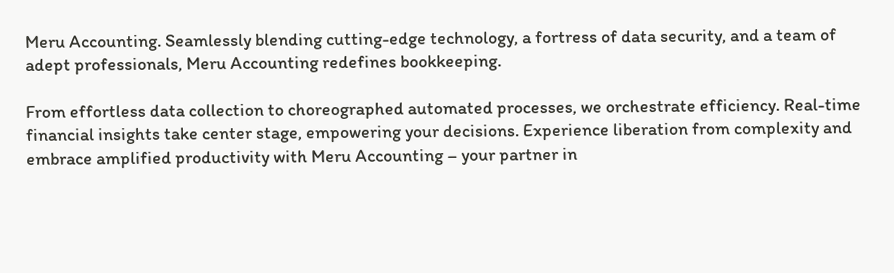Meru Accounting. Seamlessly blending cutting-edge technology, a fortress of data security, and a team of adept professionals, Meru Accounting redefines bookkeeping.

From effortless data collection to choreographed automated processes, we orchestrate efficiency. Real-time financial insights take center stage, empowering your decisions. Experience liberation from complexity and embrace amplified productivity with Meru Accounting – your partner in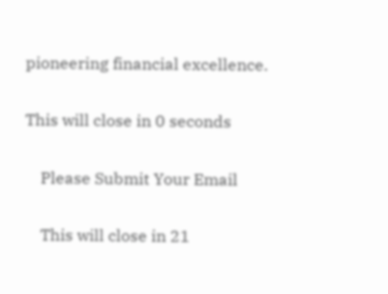pioneering financial excellence.

This will close in 0 seconds

    Please Submit Your Email

    This will close in 21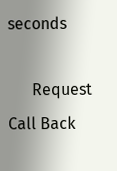seconds

      Request Call Back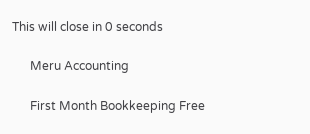This will close in 0 seconds

      Meru Accounting

      First Month Bookkeeping Free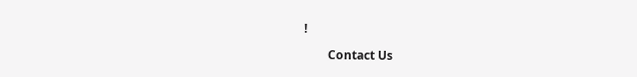!

        Contact Us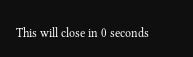This will close in 0 seconds